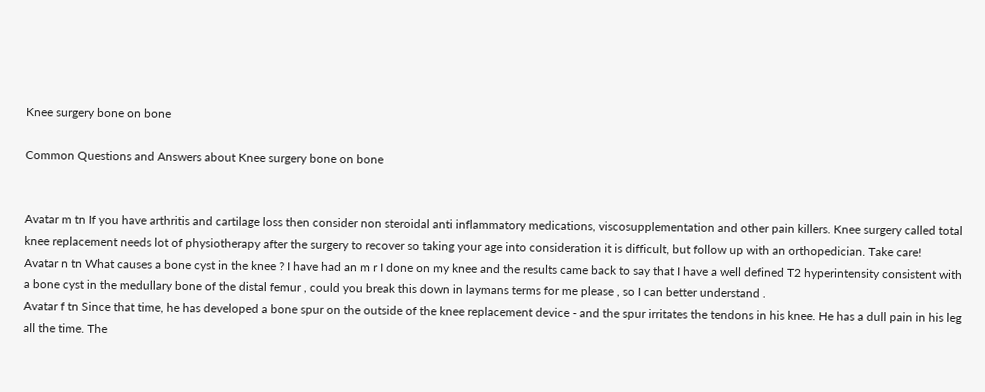Knee surgery bone on bone

Common Questions and Answers about Knee surgery bone on bone


Avatar m tn If you have arthritis and cartilage loss then consider non steroidal anti inflammatory medications, viscosupplementation and other pain killers. Knee surgery called total knee replacement needs lot of physiotherapy after the surgery to recover so taking your age into consideration it is difficult, but follow up with an orthopedician. Take care!
Avatar n tn What causes a bone cyst in the knee ? I have had an m r I done on my knee and the results came back to say that I have a well defined T2 hyperintensity consistent with a bone cyst in the medullary bone of the distal femur , could you break this down in laymans terms for me please , so I can better understand .
Avatar f tn Since that time, he has developed a bone spur on the outside of the knee replacement device - and the spur irritates the tendons in his knee. He has a dull pain in his leg all the time. The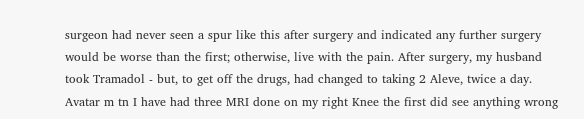surgeon had never seen a spur like this after surgery and indicated any further surgery would be worse than the first; otherwise, live with the pain. After surgery, my husband took Tramadol - but, to get off the drugs, had changed to taking 2 Aleve, twice a day.
Avatar m tn I have had three MRI done on my right Knee the first did see anything wrong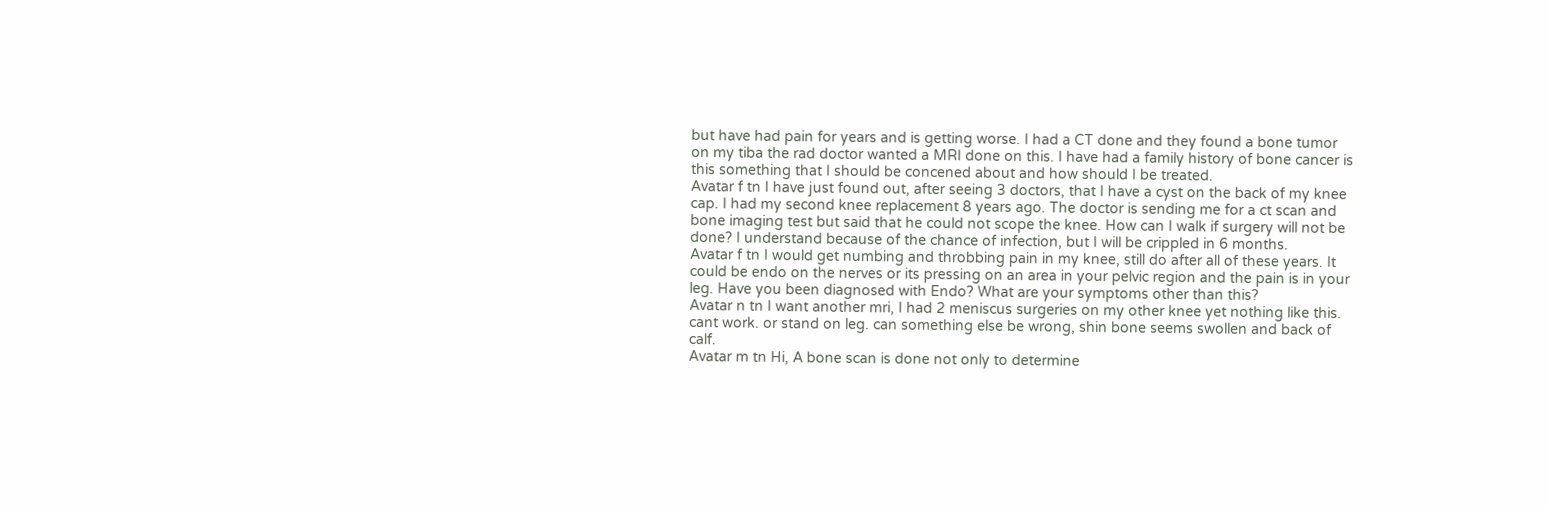but have had pain for years and is getting worse. I had a CT done and they found a bone tumor on my tiba the rad doctor wanted a MRI done on this. I have had a family history of bone cancer is this something that I should be concened about and how should I be treated.
Avatar f tn I have just found out, after seeing 3 doctors, that I have a cyst on the back of my knee cap. I had my second knee replacement 8 years ago. The doctor is sending me for a ct scan and bone imaging test but said that he could not scope the knee. How can I walk if surgery will not be done? I understand because of the chance of infection, but I will be crippled in 6 months.
Avatar f tn I would get numbing and throbbing pain in my knee, still do after all of these years. It could be endo on the nerves or its pressing on an area in your pelvic region and the pain is in your leg. Have you been diagnosed with Endo? What are your symptoms other than this?
Avatar n tn I want another mri, I had 2 meniscus surgeries on my other knee yet nothing like this. cant work. or stand on leg. can something else be wrong, shin bone seems swollen and back of calf.
Avatar m tn Hi, A bone scan is done not only to determine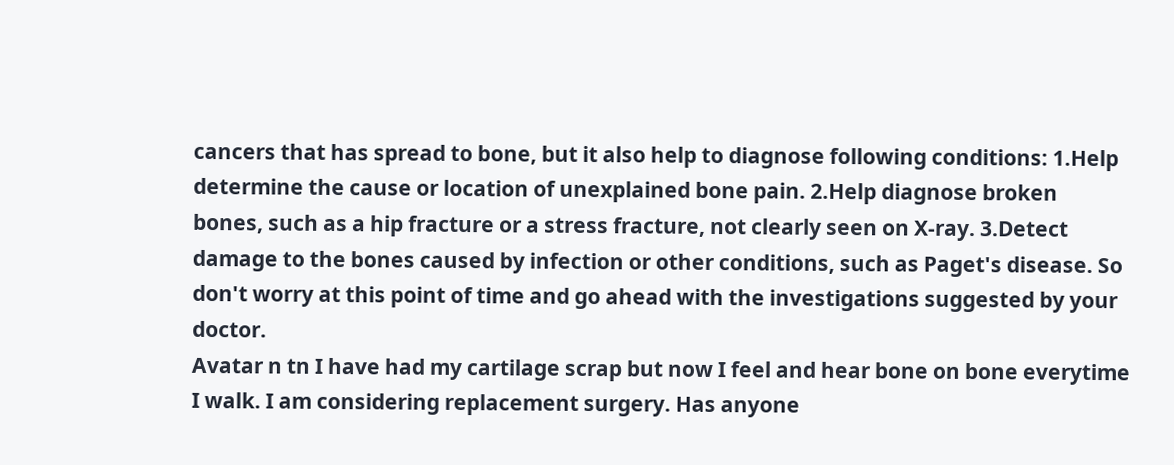cancers that has spread to bone, but it also help to diagnose following conditions: 1.Help determine the cause or location of unexplained bone pain. 2.Help diagnose broken bones, such as a hip fracture or a stress fracture, not clearly seen on X-ray. 3.Detect damage to the bones caused by infection or other conditions, such as Paget's disease. So don't worry at this point of time and go ahead with the investigations suggested by your doctor.
Avatar n tn I have had my cartilage scrap but now I feel and hear bone on bone everytime I walk. I am considering replacement surgery. Has anyone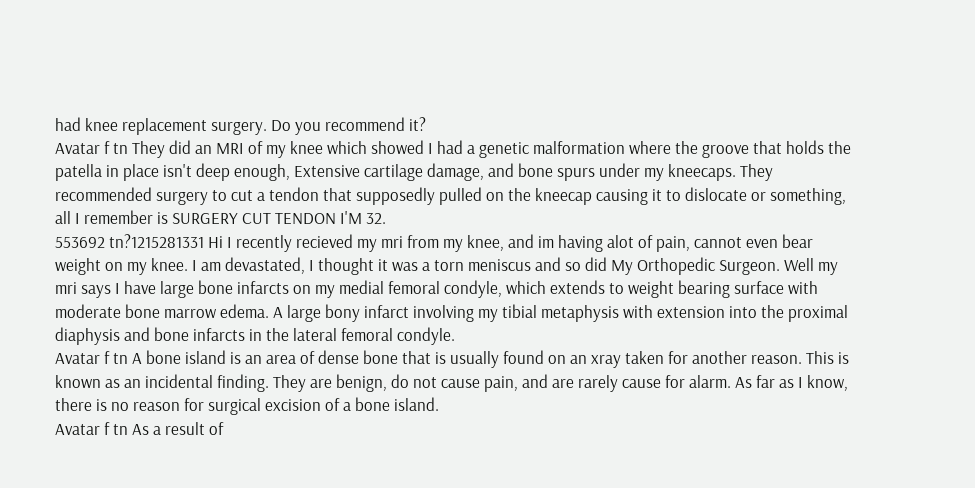had knee replacement surgery. Do you recommend it?
Avatar f tn They did an MRI of my knee which showed I had a genetic malformation where the groove that holds the patella in place isn't deep enough, Extensive cartilage damage, and bone spurs under my kneecaps. They recommended surgery to cut a tendon that supposedly pulled on the kneecap causing it to dislocate or something, all I remember is SURGERY CUT TENDON I'M 32.
553692 tn?1215281331 Hi I recently recieved my mri from my knee, and im having alot of pain, cannot even bear weight on my knee. I am devastated, I thought it was a torn meniscus and so did My Orthopedic Surgeon. Well my mri says I have large bone infarcts on my medial femoral condyle, which extends to weight bearing surface with moderate bone marrow edema. A large bony infarct involving my tibial metaphysis with extension into the proximal diaphysis and bone infarcts in the lateral femoral condyle.
Avatar f tn A bone island is an area of dense bone that is usually found on an xray taken for another reason. This is known as an incidental finding. They are benign, do not cause pain, and are rarely cause for alarm. As far as I know, there is no reason for surgical excision of a bone island.
Avatar f tn As a result of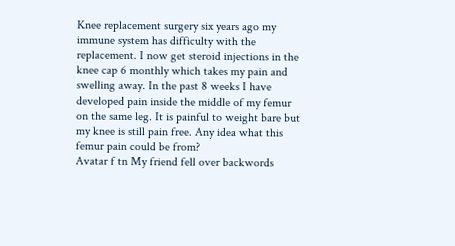Knee replacement surgery six years ago my immune system has difficulty with the replacement. I now get steroid injections in the knee cap 6 monthly which takes my pain and swelling away. In the past 8 weeks I have developed pain inside the middle of my femur on the same leg. It is painful to weight bare but my knee is still pain free. Any idea what this femur pain could be from?
Avatar f tn My friend fell over backwords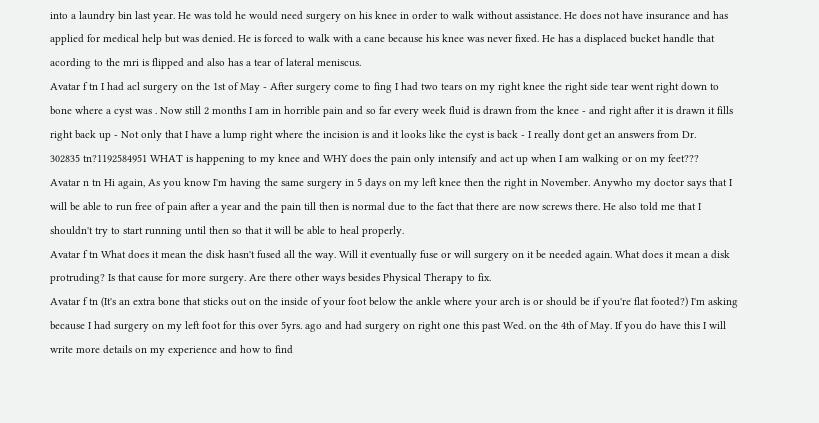into a laundry bin last year. He was told he would need surgery on his knee in order to walk without assistance. He does not have insurance and has applied for medical help but was denied. He is forced to walk with a cane because his knee was never fixed. He has a displaced bucket handle that acording to the mri is flipped and also has a tear of lateral meniscus.
Avatar f tn I had acl surgery on the 1st of May - After surgery come to fing I had two tears on my right knee the right side tear went right down to bone where a cyst was . Now still 2 months I am in horrible pain and so far every week fluid is drawn from the knee - and right after it is drawn it fills right back up - Not only that I have a lump right where the incision is and it looks like the cyst is back - I really dont get an answers from Dr.
302835 tn?1192584951 WHAT is happening to my knee and WHY does the pain only intensify and act up when I am walking or on my feet???
Avatar n tn Hi again, As you know I'm having the same surgery in 5 days on my left knee then the right in November. Anywho my doctor says that I will be able to run free of pain after a year and the pain till then is normal due to the fact that there are now screws there. He also told me that I shouldn't try to start running until then so that it will be able to heal properly.
Avatar f tn What does it mean the disk hasn't fused all the way. Will it eventually fuse or will surgery on it be needed again. What does it mean a disk protruding? Is that cause for more surgery. Are there other ways besides Physical Therapy to fix.
Avatar f tn (It's an extra bone that sticks out on the inside of your foot below the ankle where your arch is or should be if you're flat footed?) I'm asking because I had surgery on my left foot for this over 5yrs. ago and had surgery on right one this past Wed. on the 4th of May. If you do have this I will write more details on my experience and how to find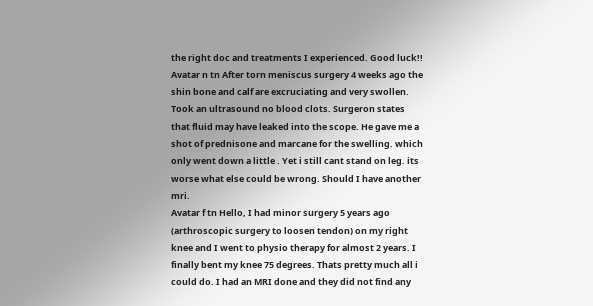the right doc and treatments I experienced. Good luck!!
Avatar n tn After torn meniscus surgery 4 weeks ago the shin bone and calf are excruciating and very swollen. Took an ultrasound no blood clots. Surgeron states that fluid may have leaked into the scope. He gave me a shot of prednisone and marcane for the swelling. which only went down a little . Yet i still cant stand on leg. its worse what else could be wrong. Should I have another mri.
Avatar f tn Hello, I had minor surgery 5 years ago (arthroscopic surgery to loosen tendon) on my right knee and I went to physio therapy for almost 2 years. I finally bent my knee 75 degrees. Thats pretty much all i could do. I had an MRI done and they did not find any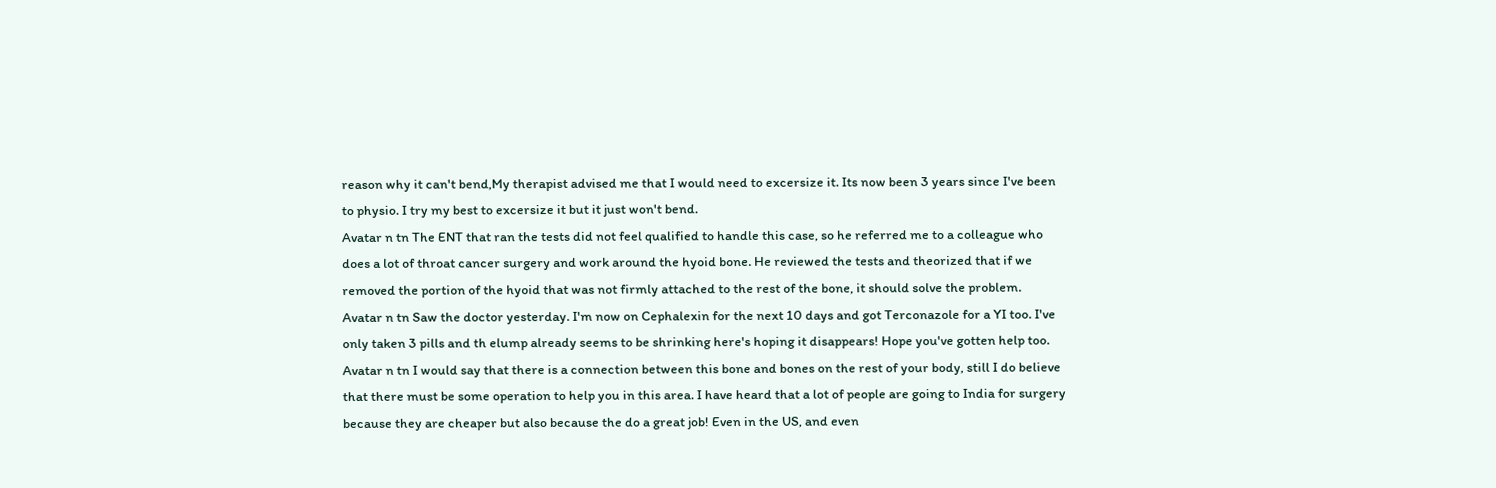reason why it can't bend,My therapist advised me that I would need to excersize it. Its now been 3 years since I've been to physio. I try my best to excersize it but it just won't bend.
Avatar n tn The ENT that ran the tests did not feel qualified to handle this case, so he referred me to a colleague who does a lot of throat cancer surgery and work around the hyoid bone. He reviewed the tests and theorized that if we removed the portion of the hyoid that was not firmly attached to the rest of the bone, it should solve the problem.
Avatar n tn Saw the doctor yesterday. I'm now on Cephalexin for the next 10 days and got Terconazole for a YI too. I've only taken 3 pills and th elump already seems to be shrinking here's hoping it disappears! Hope you've gotten help too.
Avatar n tn I would say that there is a connection between this bone and bones on the rest of your body, still I do believe that there must be some operation to help you in this area. I have heard that a lot of people are going to India for surgery because they are cheaper but also because the do a great job! Even in the US, and even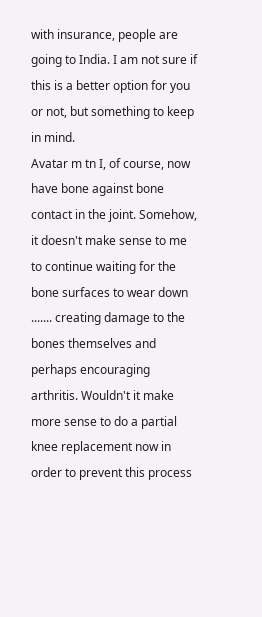with insurance, people are going to India. I am not sure if this is a better option for you or not, but something to keep in mind.
Avatar m tn I, of course, now have bone against bone contact in the joint. Somehow, it doesn't make sense to me to continue waiting for the bone surfaces to wear down ....... creating damage to the bones themselves and perhaps encouraging arthritis. Wouldn't it make more sense to do a partial knee replacement now in order to prevent this process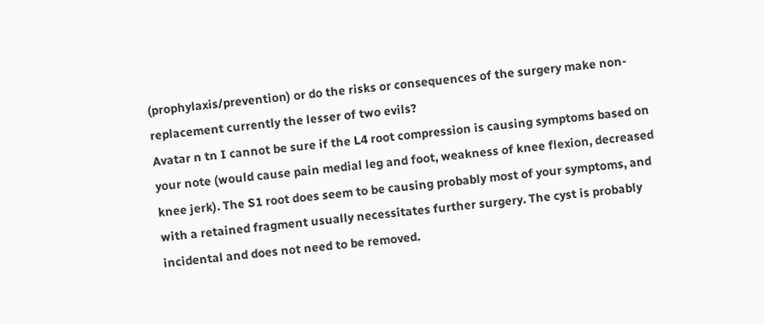(prophylaxis/prevention) or do the risks or consequences of the surgery make non-replacement currently the lesser of two evils?
Avatar n tn I cannot be sure if the L4 root compression is causing symptoms based on your note (would cause pain medial leg and foot, weakness of knee flexion, decreased knee jerk). The S1 root does seem to be causing probably most of your symptoms, and with a retained fragment usually necessitates further surgery. The cyst is probably incidental and does not need to be removed.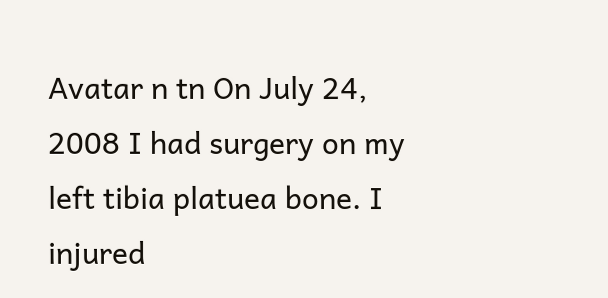Avatar n tn On July 24, 2008 I had surgery on my left tibia platuea bone. I injured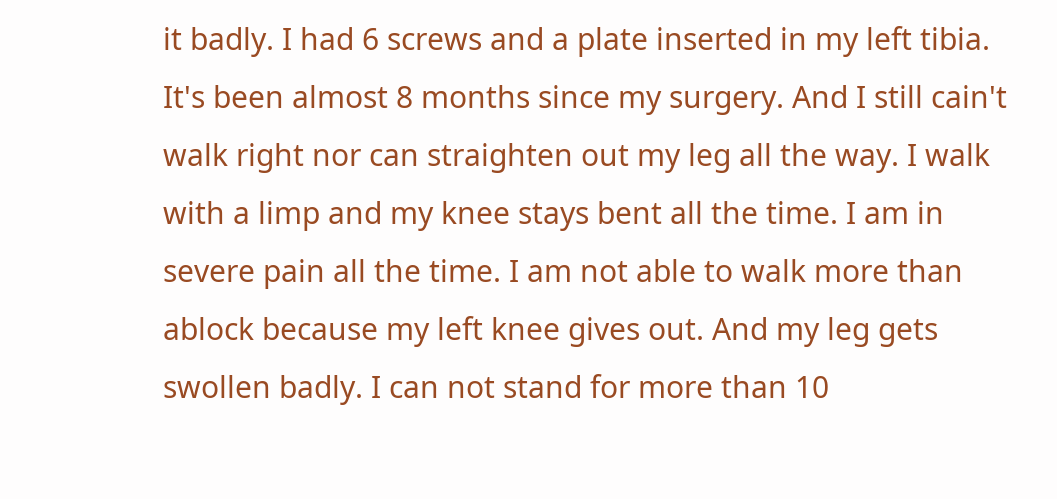it badly. I had 6 screws and a plate inserted in my left tibia. It's been almost 8 months since my surgery. And I still cain't walk right nor can straighten out my leg all the way. I walk with a limp and my knee stays bent all the time. I am in severe pain all the time. I am not able to walk more than ablock because my left knee gives out. And my leg gets swollen badly. I can not stand for more than 10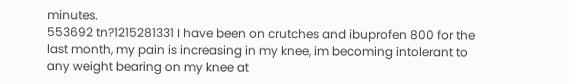minutes.
553692 tn?1215281331 I have been on crutches and ibuprofen 800 for the last month, my pain is increasing in my knee, im becoming intolerant to any weight bearing on my knee at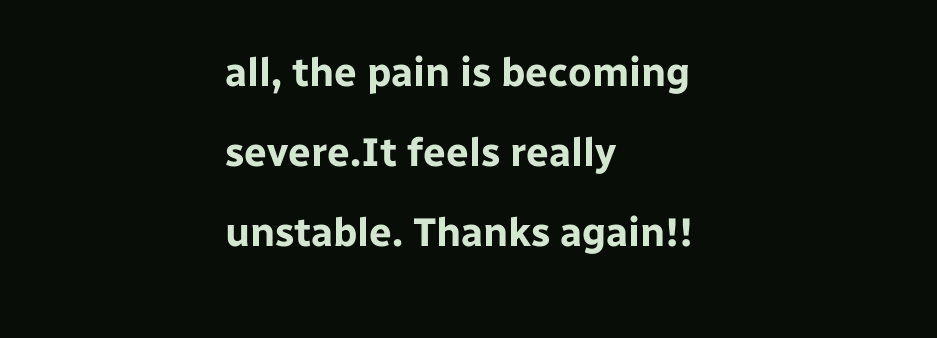all, the pain is becoming severe.It feels really unstable. Thanks again!!